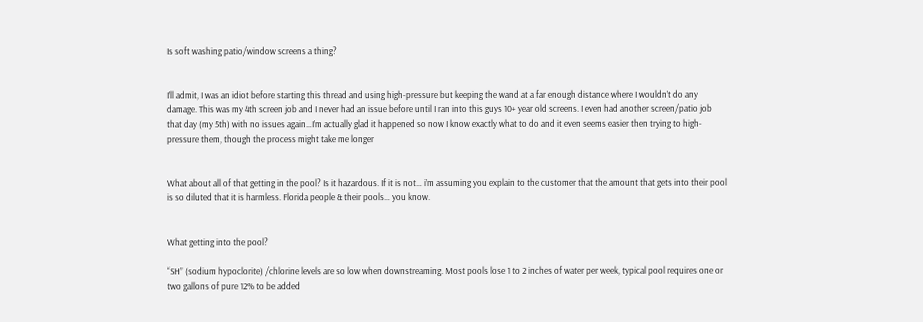Is soft washing patio/window screens a thing?


I’ll admit, I was an idiot before starting this thread and using high-pressure but keeping the wand at a far enough distance where I wouldn’t do any damage. This was my 4th screen job and I never had an issue before until I ran into this guys 10+ year old screens. I even had another screen/patio job that day (my 5th) with no issues again…I’m actually glad it happened so now I know exactly what to do and it even seems easier then trying to high-pressure them, though the process might take me longer


What about all of that getting in the pool? Is it hazardous. If it is not… i’m assuming you explain to the customer that the amount that gets into their pool is so diluted that it is harmless. Florida people & their pools… you know.


What getting into the pool?

“SH” (sodium hypoclorite) /chlorine levels are so low when downstreaming. Most pools lose 1 to 2 inches of water per week, typical pool requires one or two gallons of pure 12% to be added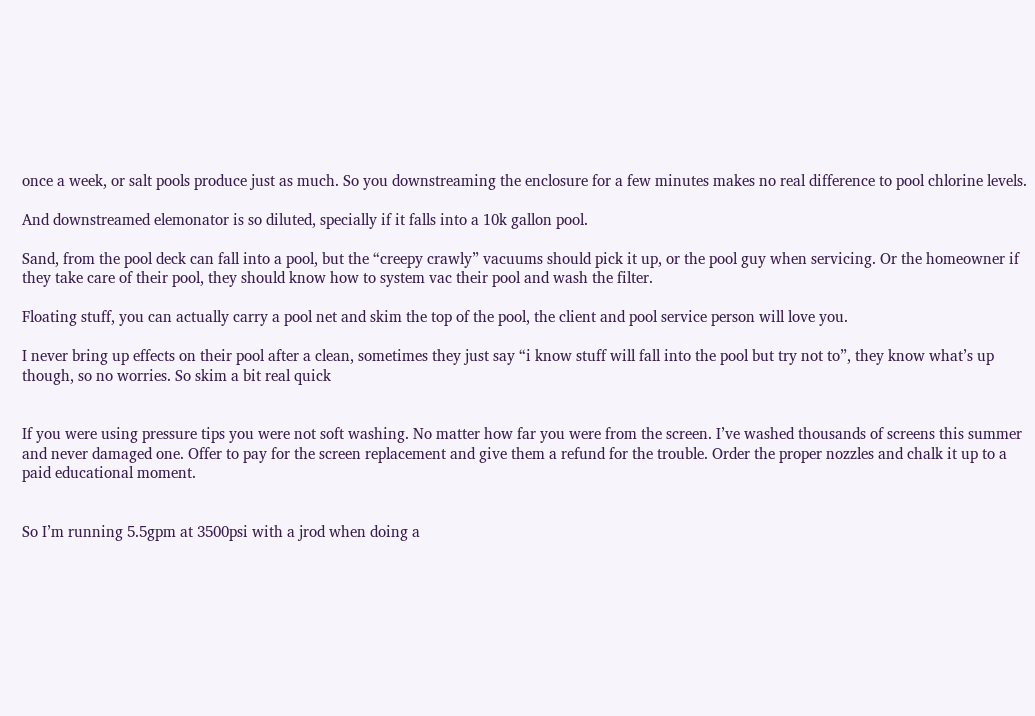once a week, or salt pools produce just as much. So you downstreaming the enclosure for a few minutes makes no real difference to pool chlorine levels.

And downstreamed elemonator is so diluted, specially if it falls into a 10k gallon pool.

Sand, from the pool deck can fall into a pool, but the “creepy crawly” vacuums should pick it up, or the pool guy when servicing. Or the homeowner if they take care of their pool, they should know how to system vac their pool and wash the filter.

Floating stuff, you can actually carry a pool net and skim the top of the pool, the client and pool service person will love you.

I never bring up effects on their pool after a clean, sometimes they just say “i know stuff will fall into the pool but try not to”, they know what’s up though, so no worries. So skim a bit real quick


If you were using pressure tips you were not soft washing. No matter how far you were from the screen. I’ve washed thousands of screens this summer and never damaged one. Offer to pay for the screen replacement and give them a refund for the trouble. Order the proper nozzles and chalk it up to a paid educational moment.


So I’m running 5.5gpm at 3500psi with a jrod when doing a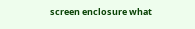screen enclosure what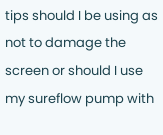tips should I be using as not to damage the screen or should I use my sureflow pump with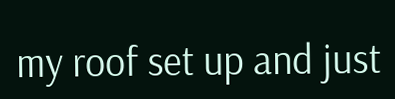my roof set up and just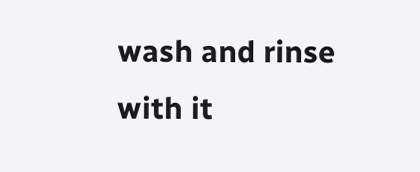wash and rinse with it